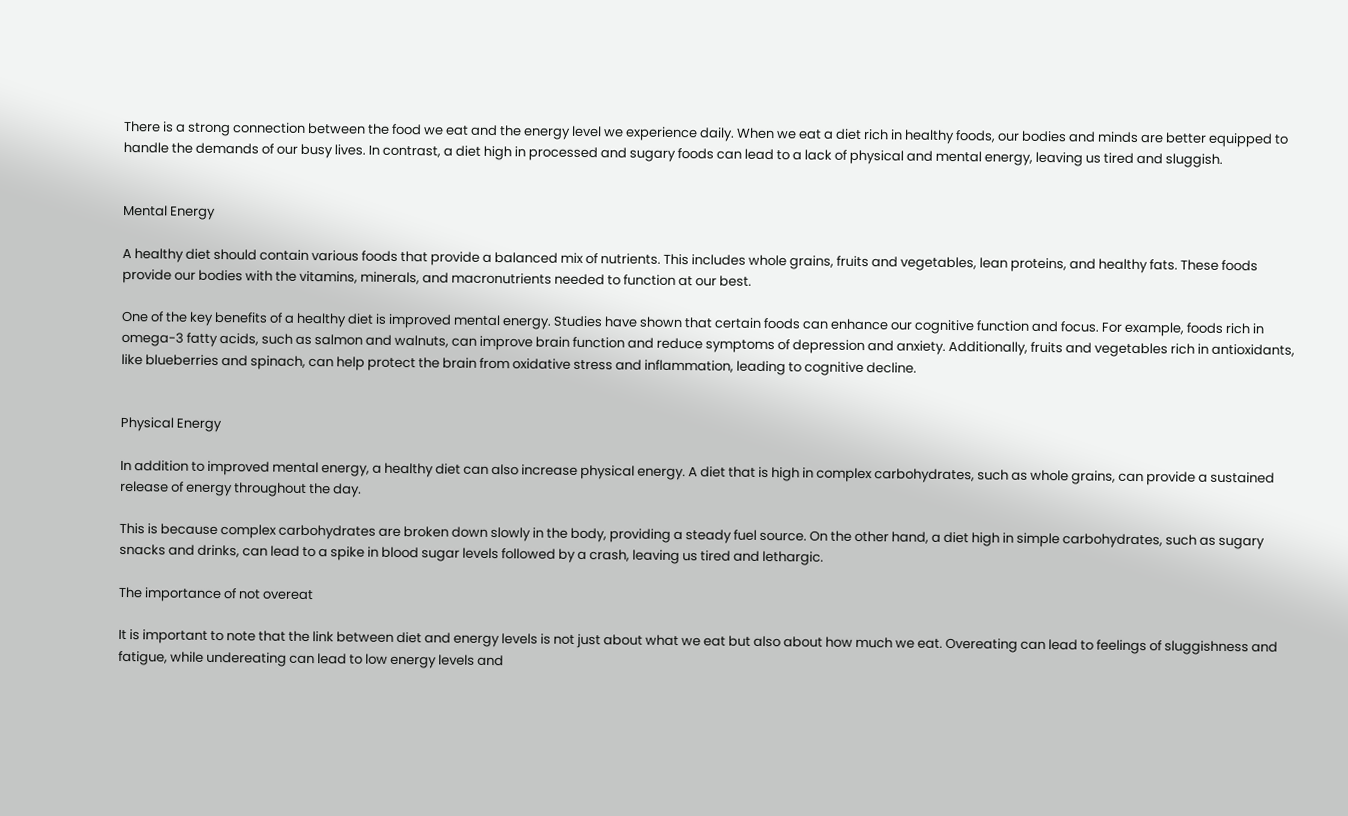There is a strong connection between the food we eat and the energy level we experience daily. When we eat a diet rich in healthy foods, our bodies and minds are better equipped to handle the demands of our busy lives. In contrast, a diet high in processed and sugary foods can lead to a lack of physical and mental energy, leaving us tired and sluggish.


Mental Energy

A healthy diet should contain various foods that provide a balanced mix of nutrients. This includes whole grains, fruits and vegetables, lean proteins, and healthy fats. These foods provide our bodies with the vitamins, minerals, and macronutrients needed to function at our best.

One of the key benefits of a healthy diet is improved mental energy. Studies have shown that certain foods can enhance our cognitive function and focus. For example, foods rich in omega-3 fatty acids, such as salmon and walnuts, can improve brain function and reduce symptoms of depression and anxiety. Additionally, fruits and vegetables rich in antioxidants, like blueberries and spinach, can help protect the brain from oxidative stress and inflammation, leading to cognitive decline.


Physical Energy

In addition to improved mental energy, a healthy diet can also increase physical energy. A diet that is high in complex carbohydrates, such as whole grains, can provide a sustained release of energy throughout the day.

This is because complex carbohydrates are broken down slowly in the body, providing a steady fuel source. On the other hand, a diet high in simple carbohydrates, such as sugary snacks and drinks, can lead to a spike in blood sugar levels followed by a crash, leaving us tired and lethargic.

The importance of not overeat

It is important to note that the link between diet and energy levels is not just about what we eat but also about how much we eat. Overeating can lead to feelings of sluggishness and fatigue, while undereating can lead to low energy levels and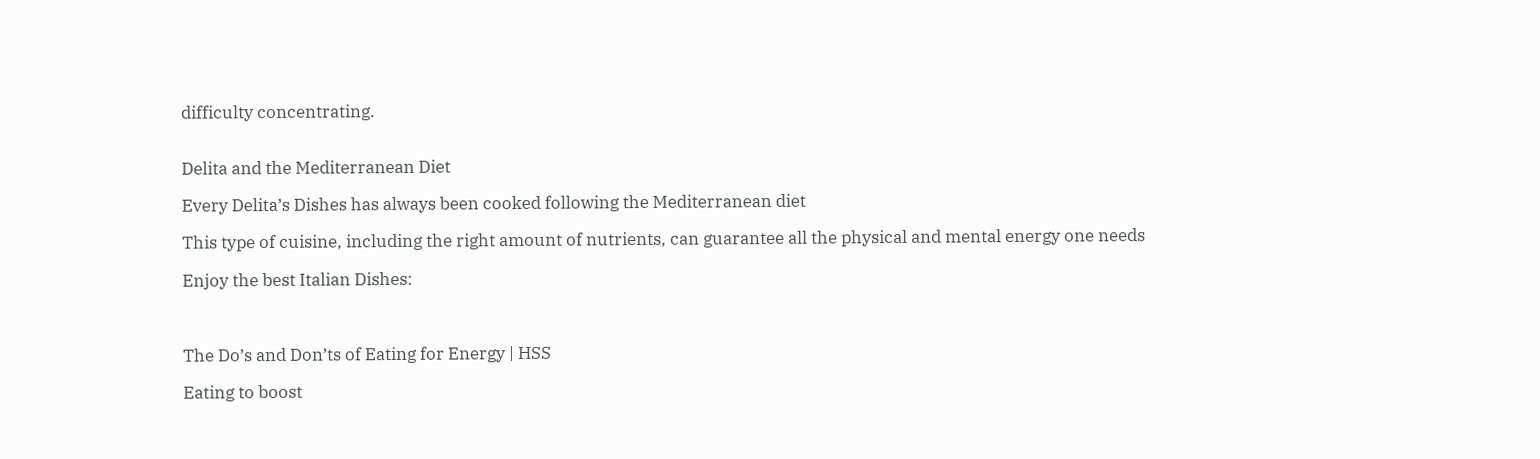difficulty concentrating.


Delita and the Mediterranean Diet

Every Delita’s Dishes has always been cooked following the Mediterranean diet

This type of cuisine, including the right amount of nutrients, can guarantee all the physical and mental energy one needs

Enjoy the best Italian Dishes:



The Do’s and Don’ts of Eating for Energy | HSS

Eating to boost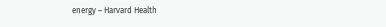energy – Harvard Health